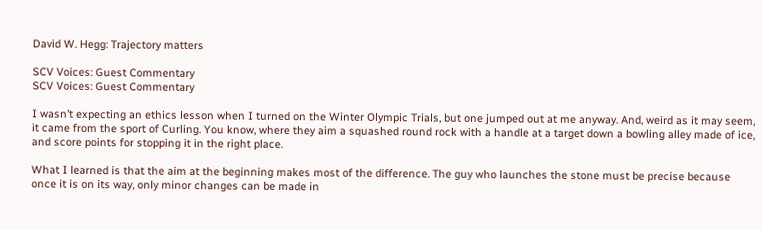David W. Hegg: Trajectory matters

SCV Voices: Guest Commentary
SCV Voices: Guest Commentary

I wasn’t expecting an ethics lesson when I turned on the Winter Olympic Trials, but one jumped out at me anyway. And, weird as it may seem, it came from the sport of Curling. You know, where they aim a squashed round rock with a handle at a target down a bowling alley made of ice, and score points for stopping it in the right place.

What I learned is that the aim at the beginning makes most of the difference. The guy who launches the stone must be precise because once it is on its way, only minor changes can be made in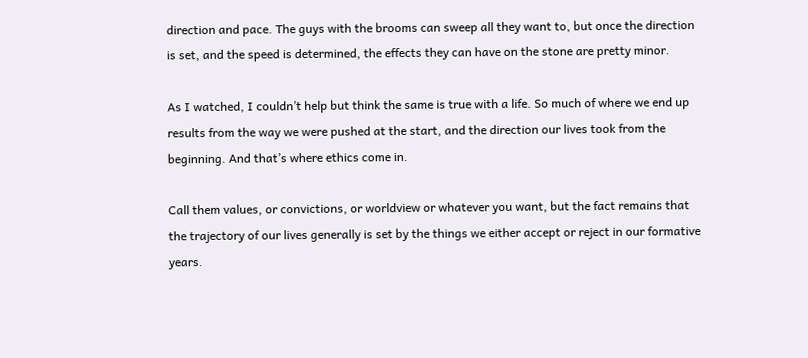direction and pace. The guys with the brooms can sweep all they want to, but once the direction is set, and the speed is determined, the effects they can have on the stone are pretty minor.

As I watched, I couldn’t help but think the same is true with a life. So much of where we end up results from the way we were pushed at the start, and the direction our lives took from the beginning. And that’s where ethics come in.

Call them values, or convictions, or worldview or whatever you want, but the fact remains that the trajectory of our lives generally is set by the things we either accept or reject in our formative years.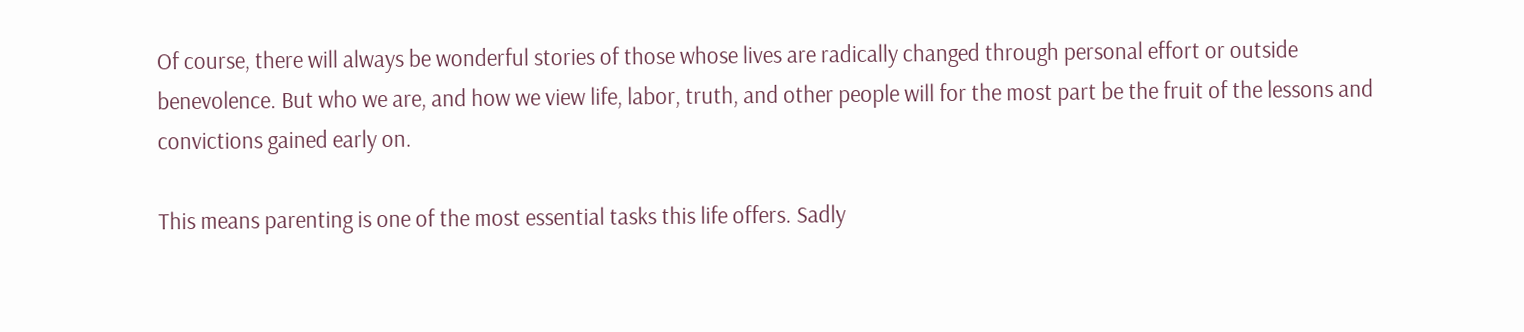Of course, there will always be wonderful stories of those whose lives are radically changed through personal effort or outside benevolence. But who we are, and how we view life, labor, truth, and other people will for the most part be the fruit of the lessons and convictions gained early on.

This means parenting is one of the most essential tasks this life offers. Sadly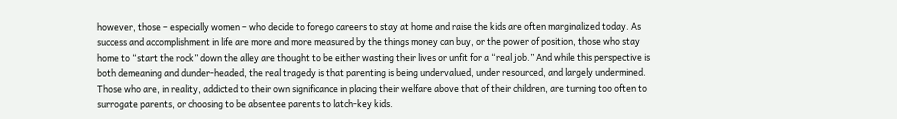however, those – especially women – who decide to forego careers to stay at home and raise the kids are often marginalized today. As success and accomplishment in life are more and more measured by the things money can buy, or the power of position, those who stay home to “start the rock” down the alley are thought to be either wasting their lives or unfit for a “real job.” And while this perspective is both demeaning and dunder-headed, the real tragedy is that parenting is being undervalued, under resourced, and largely undermined. Those who are, in reality, addicted to their own significance in placing their welfare above that of their children, are turning too often to surrogate parents, or choosing to be absentee parents to latch-key kids.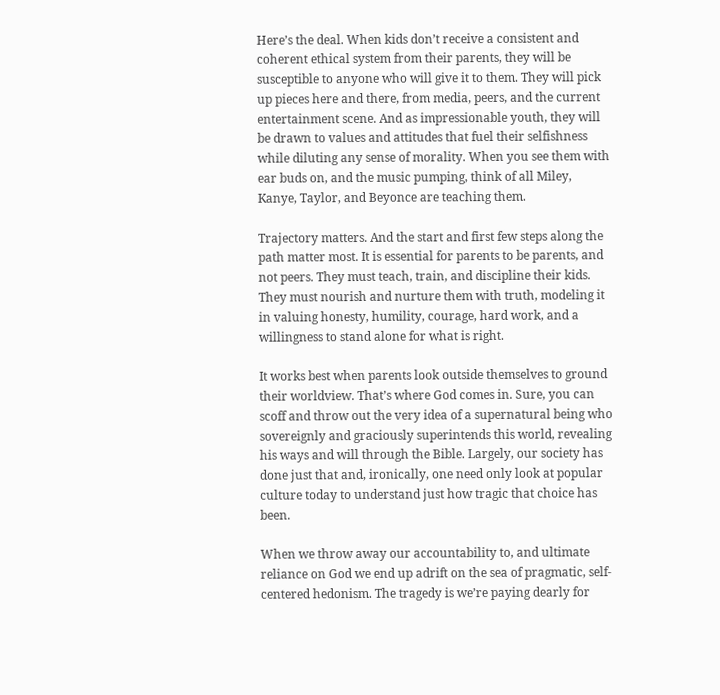Here’s the deal. When kids don’t receive a consistent and coherent ethical system from their parents, they will be susceptible to anyone who will give it to them. They will pick up pieces here and there, from media, peers, and the current entertainment scene. And as impressionable youth, they will be drawn to values and attitudes that fuel their selfishness while diluting any sense of morality. When you see them with ear buds on, and the music pumping, think of all Miley, Kanye, Taylor, and Beyonce are teaching them.

Trajectory matters. And the start and first few steps along the path matter most. It is essential for parents to be parents, and not peers. They must teach, train, and discipline their kids. They must nourish and nurture them with truth, modeling it in valuing honesty, humility, courage, hard work, and a willingness to stand alone for what is right.

It works best when parents look outside themselves to ground their worldview. That’s where God comes in. Sure, you can scoff and throw out the very idea of a supernatural being who sovereignly and graciously superintends this world, revealing his ways and will through the Bible. Largely, our society has done just that and, ironically, one need only look at popular culture today to understand just how tragic that choice has been.

When we throw away our accountability to, and ultimate reliance on God we end up adrift on the sea of pragmatic, self-centered hedonism. The tragedy is we’re paying dearly for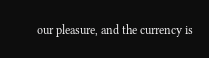our pleasure, and the currency is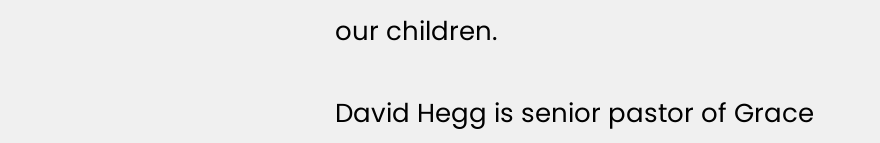our children.

David Hegg is senior pastor of Grace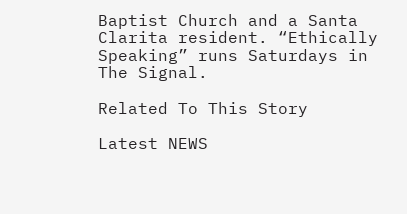Baptist Church and a Santa Clarita resident. “Ethically Speaking” runs Saturdays in The Signal.

Related To This Story

Latest NEWS